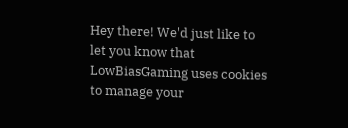Hey there! We'd just like to let you know that LowBiasGaming uses cookies to manage your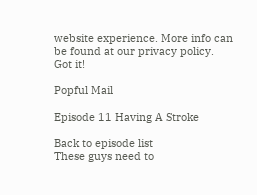website experience. More info can be found at our privacy policy.
Got it!

Popful Mail

Episode 11 Having A Stroke

Back to episode list
These guys need to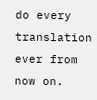do every translation ever from now on.